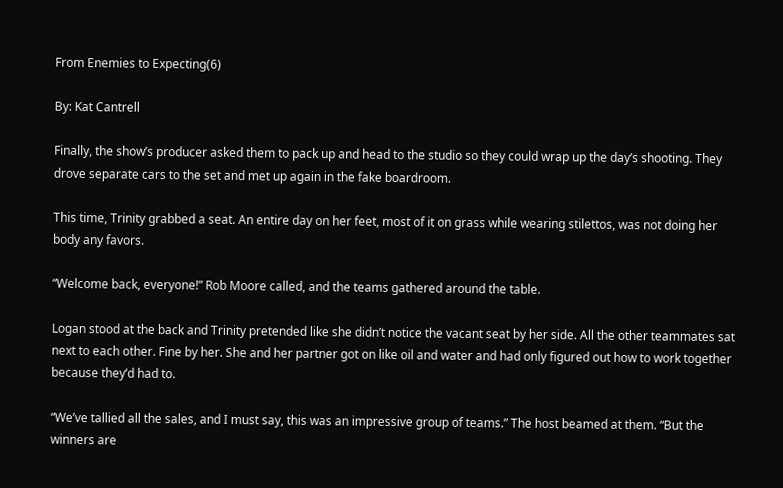From Enemies to Expecting(6)

By: Kat Cantrell

Finally, the show’s producer asked them to pack up and head to the studio so they could wrap up the day’s shooting. They drove separate cars to the set and met up again in the fake boardroom.

This time, Trinity grabbed a seat. An entire day on her feet, most of it on grass while wearing stilettos, was not doing her body any favors.

“Welcome back, everyone!” Rob Moore called, and the teams gathered around the table.

Logan stood at the back and Trinity pretended like she didn’t notice the vacant seat by her side. All the other teammates sat next to each other. Fine by her. She and her partner got on like oil and water and had only figured out how to work together because they’d had to.

“We’ve tallied all the sales, and I must say, this was an impressive group of teams.” The host beamed at them. “But the winners are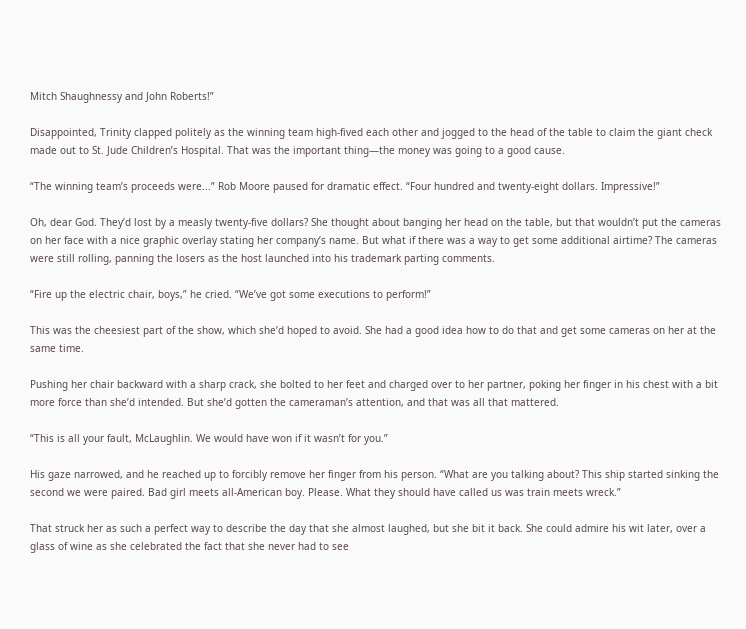Mitch Shaughnessy and John Roberts!”

Disappointed, Trinity clapped politely as the winning team high-fived each other and jogged to the head of the table to claim the giant check made out to St. Jude Children’s Hospital. That was the important thing—the money was going to a good cause.

“The winning team’s proceeds were...” Rob Moore paused for dramatic effect. “Four hundred and twenty-eight dollars. Impressive!”

Oh, dear God. They’d lost by a measly twenty-five dollars? She thought about banging her head on the table, but that wouldn’t put the cameras on her face with a nice graphic overlay stating her company’s name. But what if there was a way to get some additional airtime? The cameras were still rolling, panning the losers as the host launched into his trademark parting comments.

“Fire up the electric chair, boys,” he cried. “We’ve got some executions to perform!”

This was the cheesiest part of the show, which she’d hoped to avoid. She had a good idea how to do that and get some cameras on her at the same time.

Pushing her chair backward with a sharp crack, she bolted to her feet and charged over to her partner, poking her finger in his chest with a bit more force than she’d intended. But she’d gotten the cameraman’s attention, and that was all that mattered.

“This is all your fault, McLaughlin. We would have won if it wasn’t for you.”

His gaze narrowed, and he reached up to forcibly remove her finger from his person. “What are you talking about? This ship started sinking the second we were paired. Bad girl meets all-American boy. Please. What they should have called us was train meets wreck.”

That struck her as such a perfect way to describe the day that she almost laughed, but she bit it back. She could admire his wit later, over a glass of wine as she celebrated the fact that she never had to see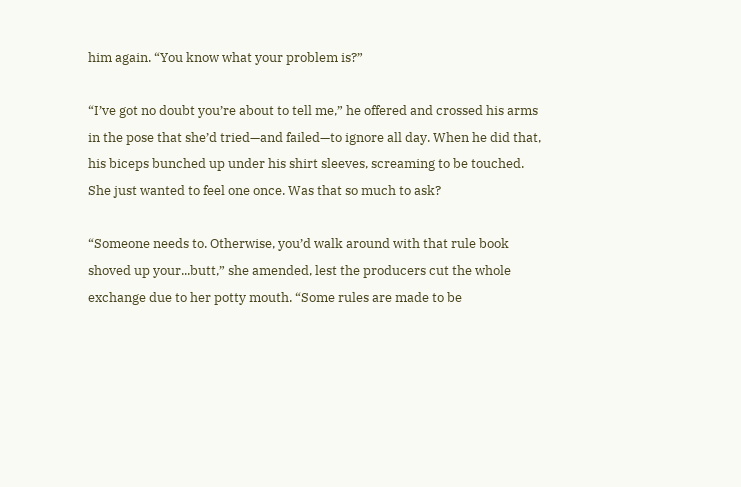him again. “You know what your problem is?”

“I’ve got no doubt you’re about to tell me,” he offered and crossed his arms in the pose that she’d tried—and failed—to ignore all day. When he did that, his biceps bunched up under his shirt sleeves, screaming to be touched. She just wanted to feel one once. Was that so much to ask?

“Someone needs to. Otherwise, you’d walk around with that rule book shoved up your...butt,” she amended, lest the producers cut the whole exchange due to her potty mouth. “Some rules are made to be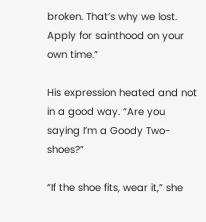broken. That’s why we lost. Apply for sainthood on your own time.”

His expression heated and not in a good way. “Are you saying I’m a Goody Two-shoes?”

“If the shoe fits, wear it,” she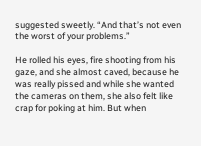suggested sweetly. “And that’s not even the worst of your problems.”

He rolled his eyes, fire shooting from his gaze, and she almost caved, because he was really pissed and while she wanted the cameras on them, she also felt like crap for poking at him. But when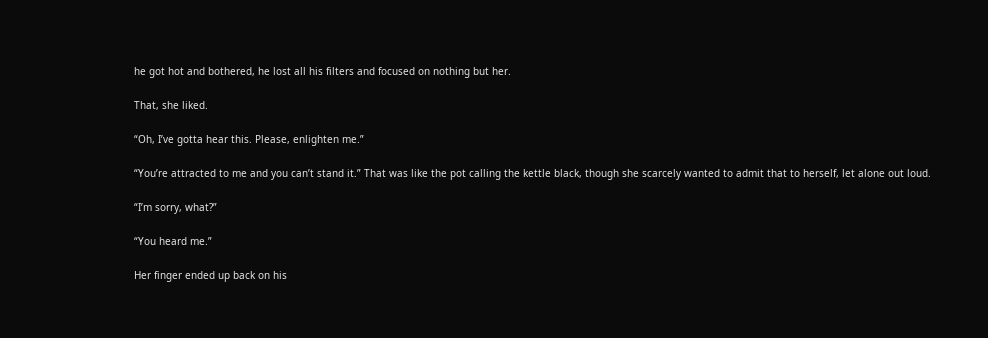he got hot and bothered, he lost all his filters and focused on nothing but her.

That, she liked.

“Oh, I’ve gotta hear this. Please, enlighten me.”

“You’re attracted to me and you can’t stand it.” That was like the pot calling the kettle black, though she scarcely wanted to admit that to herself, let alone out loud.

“I’m sorry, what?”

“You heard me.”

Her finger ended up back on his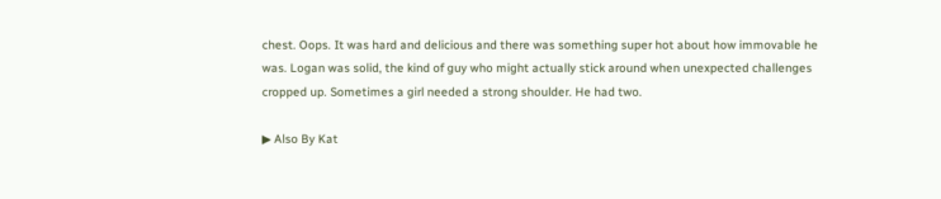chest. Oops. It was hard and delicious and there was something super hot about how immovable he was. Logan was solid, the kind of guy who might actually stick around when unexpected challenges cropped up. Sometimes a girl needed a strong shoulder. He had two.

▶ Also By Kat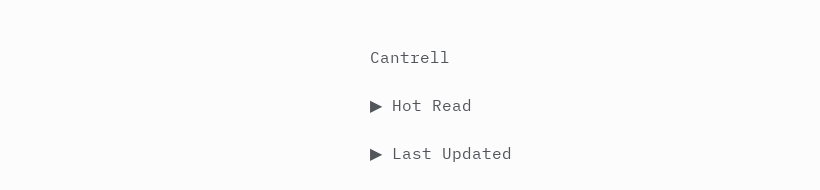Cantrell

▶ Hot Read

▶ Last Updated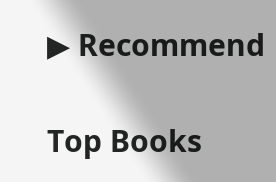▶ Recommend

Top Books